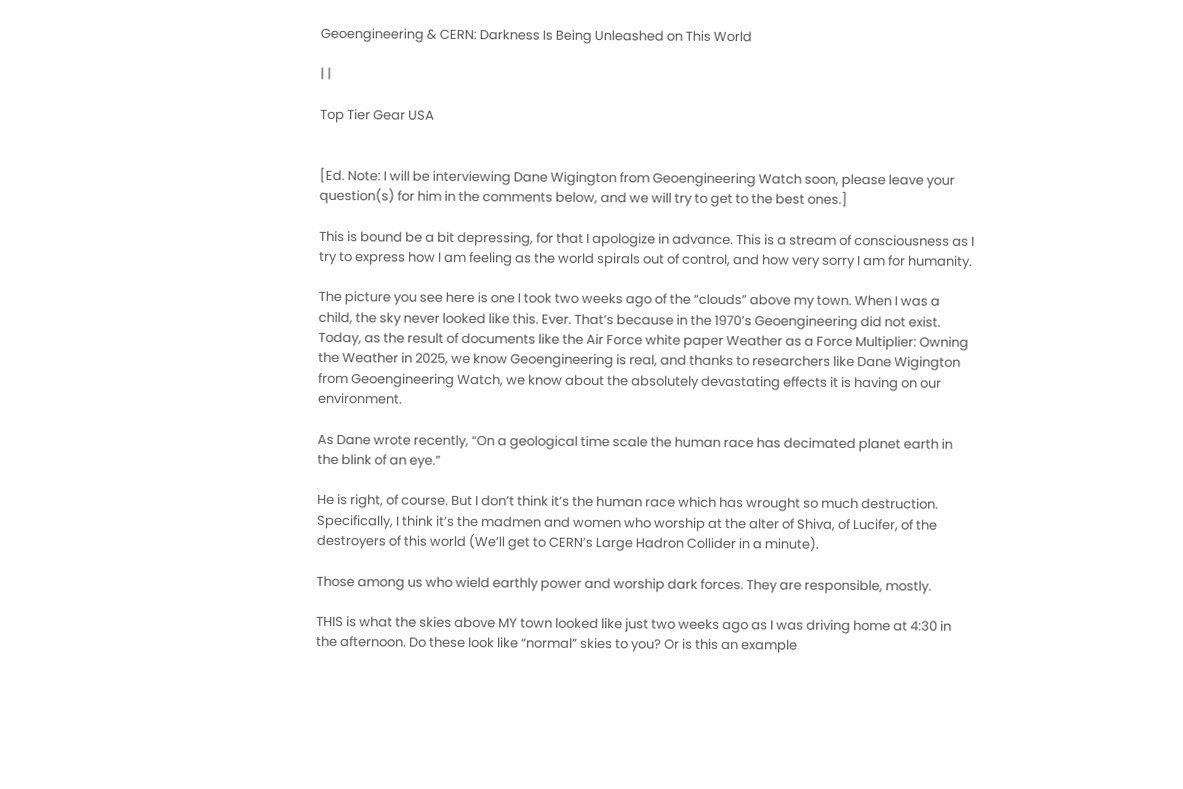Geoengineering & CERN: Darkness Is Being Unleashed on This World

| |

Top Tier Gear USA


[Ed. Note: I will be interviewing Dane Wigington from Geoengineering Watch soon, please leave your question(s) for him in the comments below, and we will try to get to the best ones.]

This is bound be a bit depressing, for that I apologize in advance. This is a stream of consciousness as I try to express how I am feeling as the world spirals out of control, and how very sorry I am for humanity.

The picture you see here is one I took two weeks ago of the “clouds” above my town. When I was a child, the sky never looked like this. Ever. That’s because in the 1970’s Geoengineering did not exist. Today, as the result of documents like the Air Force white paper Weather as a Force Multiplier: Owning the Weather in 2025, we know Geoengineering is real, and thanks to researchers like Dane Wigington from Geoengineering Watch, we know about the absolutely devastating effects it is having on our environment.

As Dane wrote recently, “On a geological time scale the human race has decimated planet earth in the blink of an eye.”

He is right, of course. But I don’t think it’s the human race which has wrought so much destruction. Specifically, I think it’s the madmen and women who worship at the alter of Shiva, of Lucifer, of the destroyers of this world (We’ll get to CERN’s Large Hadron Collider in a minute).

Those among us who wield earthly power and worship dark forces. They are responsible, mostly.

THIS is what the skies above MY town looked like just two weeks ago as I was driving home at 4:30 in the afternoon. Do these look like “normal” skies to you? Or is this an example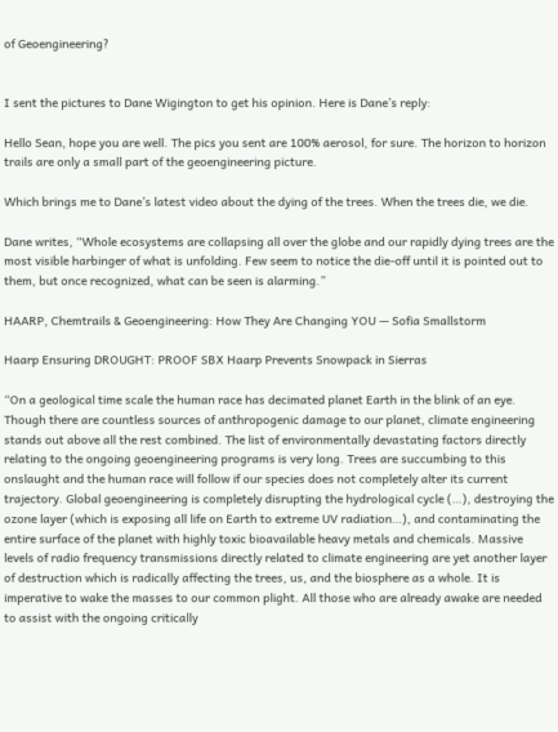of Geoengineering?


I sent the pictures to Dane Wigington to get his opinion. Here is Dane’s reply:

Hello Sean, hope you are well. The pics you sent are 100% aerosol, for sure. The horizon to horizon trails are only a small part of the geoengineering picture.

Which brings me to Dane’s latest video about the dying of the trees. When the trees die, we die.

Dane writes, “Whole ecosystems are collapsing all over the globe and our rapidly dying trees are the most visible harbinger of what is unfolding. Few seem to notice the die-off until it is pointed out to them, but once recognized, what can be seen is alarming.”

HAARP, Chemtrails & Geoengineering: How They Are Changing YOU — Sofia Smallstorm

Haarp Ensuring DROUGHT: PROOF SBX Haarp Prevents Snowpack in Sierras

“On a geological time scale the human race has decimated planet Earth in the blink of an eye. Though there are countless sources of anthropogenic damage to our planet, climate engineering stands out above all the rest combined. The list of environmentally devastating factors directly relating to the ongoing geoengineering programs is very long. Trees are succumbing to this onslaught and the human race will follow if our species does not completely alter its current trajectory. Global geoengineering is completely disrupting the hydrological cycle (…), destroying the ozone layer (which is exposing all life on Earth to extreme UV radiation…), and contaminating the entire surface of the planet with highly toxic bioavailable heavy metals and chemicals. Massive levels of radio frequency transmissions directly related to climate engineering are yet another layer of destruction which is radically affecting the trees, us, and the biosphere as a whole. It is imperative to wake the masses to our common plight. All those who are already awake are needed to assist with the ongoing critically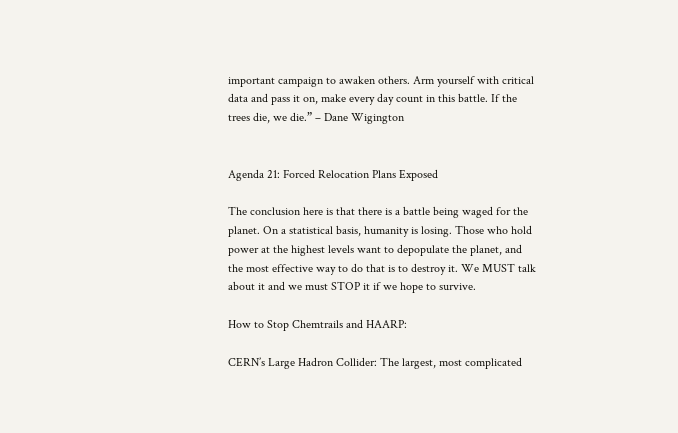important campaign to awaken others. Arm yourself with critical data and pass it on, make every day count in this battle. If the trees die, we die.” – Dane Wigington


Agenda 21: Forced Relocation Plans Exposed

The conclusion here is that there is a battle being waged for the planet. On a statistical basis, humanity is losing. Those who hold power at the highest levels want to depopulate the planet, and the most effective way to do that is to destroy it. We MUST talk about it and we must STOP it if we hope to survive.

How to Stop Chemtrails and HAARP:

CERN’s Large Hadron Collider: The largest, most complicated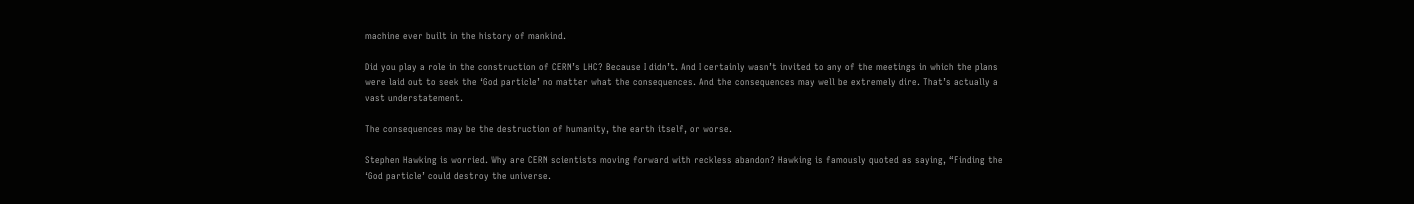machine ever built in the history of mankind.

Did you play a role in the construction of CERN’s LHC? Because I didn’t. And I certainly wasn’t invited to any of the meetings in which the plans were laid out to seek the ‘God particle’ no matter what the consequences. And the consequences may well be extremely dire. That’s actually a vast understatement.

The consequences may be the destruction of humanity, the earth itself, or worse.

Stephen Hawking is worried. Why are CERN scientists moving forward with reckless abandon? Hawking is famously quoted as saying, “Finding the ‘God particle’ could destroy the universe.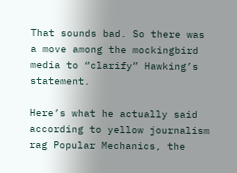That sounds bad. So there was a move among the mockingbird media to “clarify” Hawking’s statement.

Here’s what he actually said according to yellow journalism rag Popular Mechanics, the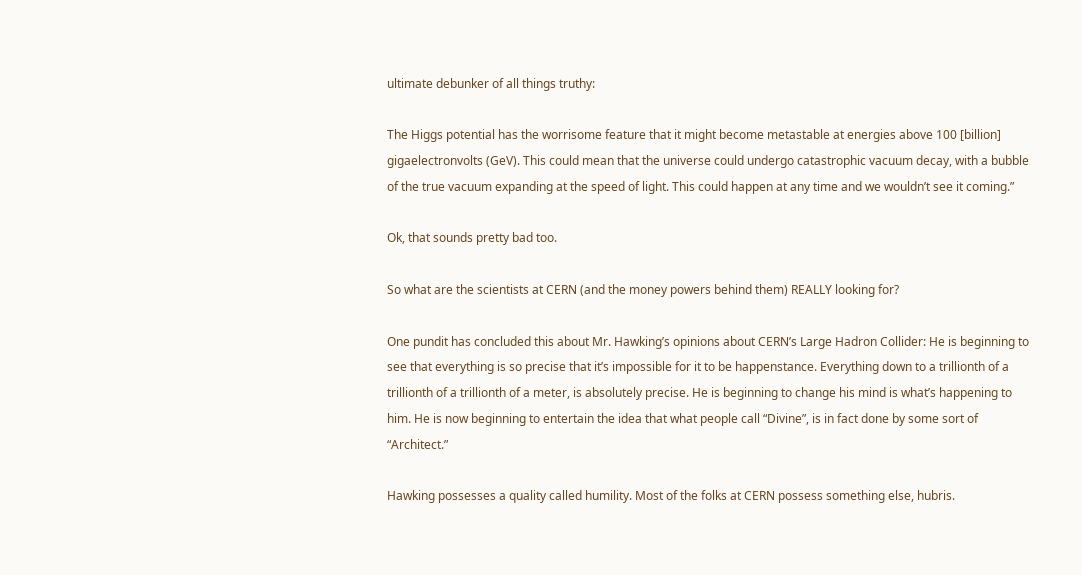ultimate debunker of all things truthy:

The Higgs potential has the worrisome feature that it might become metastable at energies above 100 [billion] gigaelectronvolts (GeV). This could mean that the universe could undergo catastrophic vacuum decay, with a bubble of the true vacuum expanding at the speed of light. This could happen at any time and we wouldn’t see it coming.”

Ok, that sounds pretty bad too.

So what are the scientists at CERN (and the money powers behind them) REALLY looking for?

One pundit has concluded this about Mr. Hawking’s opinions about CERN’s Large Hadron Collider: He is beginning to see that everything is so precise that it’s impossible for it to be happenstance. Everything down to a trillionth of a trillionth of a trillionth of a meter, is absolutely precise. He is beginning to change his mind is what’s happening to him. He is now beginning to entertain the idea that what people call “Divine”, is in fact done by some sort of “Architect.”

Hawking possesses a quality called humility. Most of the folks at CERN possess something else, hubris.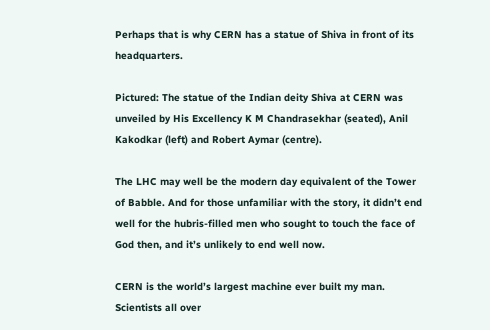Perhaps that is why CERN has a statue of Shiva in front of its headquarters.

Pictured: The statue of the Indian deity Shiva at CERN was unveiled by His Excellency K M Chandrasekhar (seated), Anil Kakodkar (left) and Robert Aymar (centre).

The LHC may well be the modern day equivalent of the Tower of Babble. And for those unfamiliar with the story, it didn’t end well for the hubris-filled men who sought to touch the face of God then, and it’s unlikely to end well now.

CERN is the world’s largest machine ever built my man. Scientists all over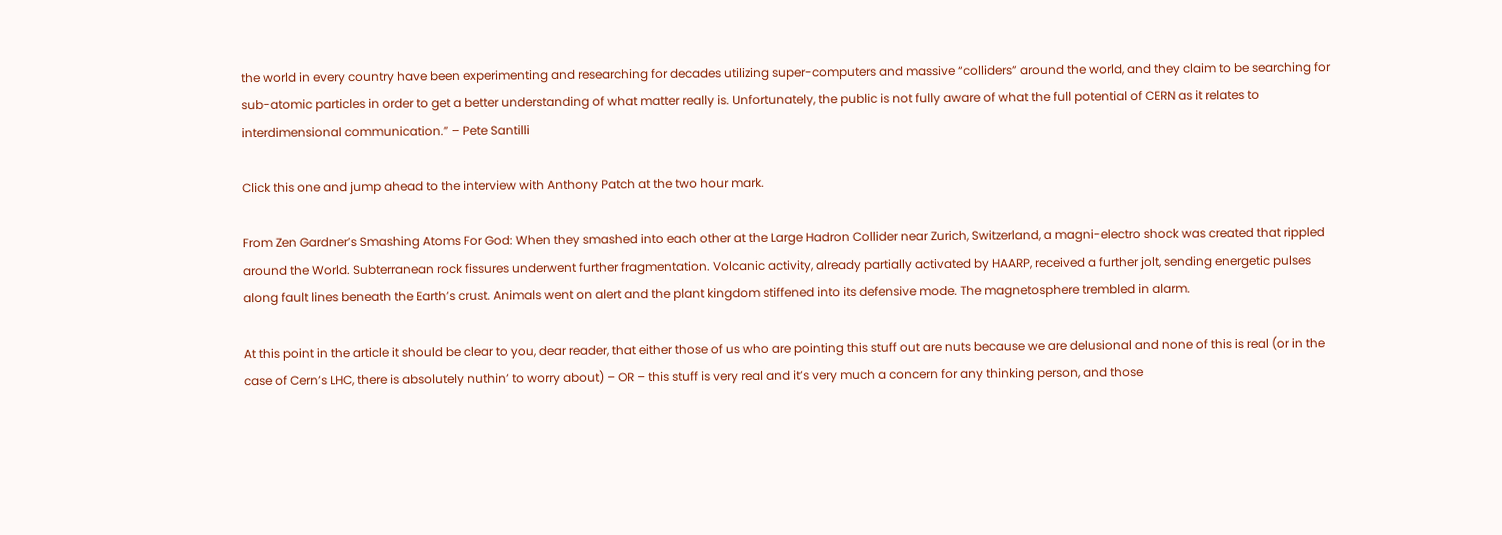the world in every country have been experimenting and researching for decades utilizing super-computers and massive “colliders” around the world, and they claim to be searching for sub-atomic particles in order to get a better understanding of what matter really is. Unfortunately, the public is not fully aware of what the full potential of CERN as it relates to interdimensional communication.” – Pete Santilli

Click this one and jump ahead to the interview with Anthony Patch at the two hour mark.

From Zen Gardner’s Smashing Atoms For God: When they smashed into each other at the Large Hadron Collider near Zurich, Switzerland, a magni-electro shock was created that rippled around the World. Subterranean rock fissures underwent further fragmentation. Volcanic activity, already partially activated by HAARP, received a further jolt, sending energetic pulses along fault lines beneath the Earth’s crust. Animals went on alert and the plant kingdom stiffened into its defensive mode. The magnetosphere trembled in alarm.

At this point in the article it should be clear to you, dear reader, that either those of us who are pointing this stuff out are nuts because we are delusional and none of this is real (or in the case of Cern’s LHC, there is absolutely nuthin’ to worry about) – OR – this stuff is very real and it’s very much a concern for any thinking person, and those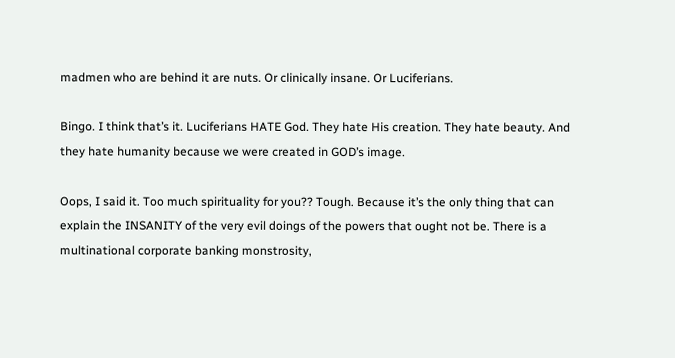madmen who are behind it are nuts. Or clinically insane. Or Luciferians.

Bingo. I think that’s it. Luciferians HATE God. They hate His creation. They hate beauty. And they hate humanity because we were created in GOD’s image.

Oops, I said it. Too much spirituality for you?? Tough. Because it’s the only thing that can explain the INSANITY of the very evil doings of the powers that ought not be. There is a multinational corporate banking monstrosity,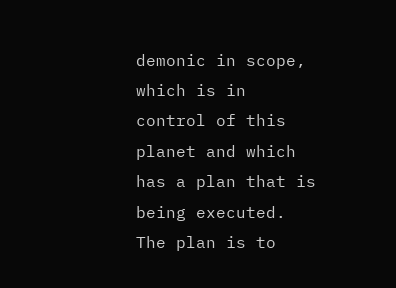demonic in scope, which is in control of this planet and which has a plan that is being executed. The plan is to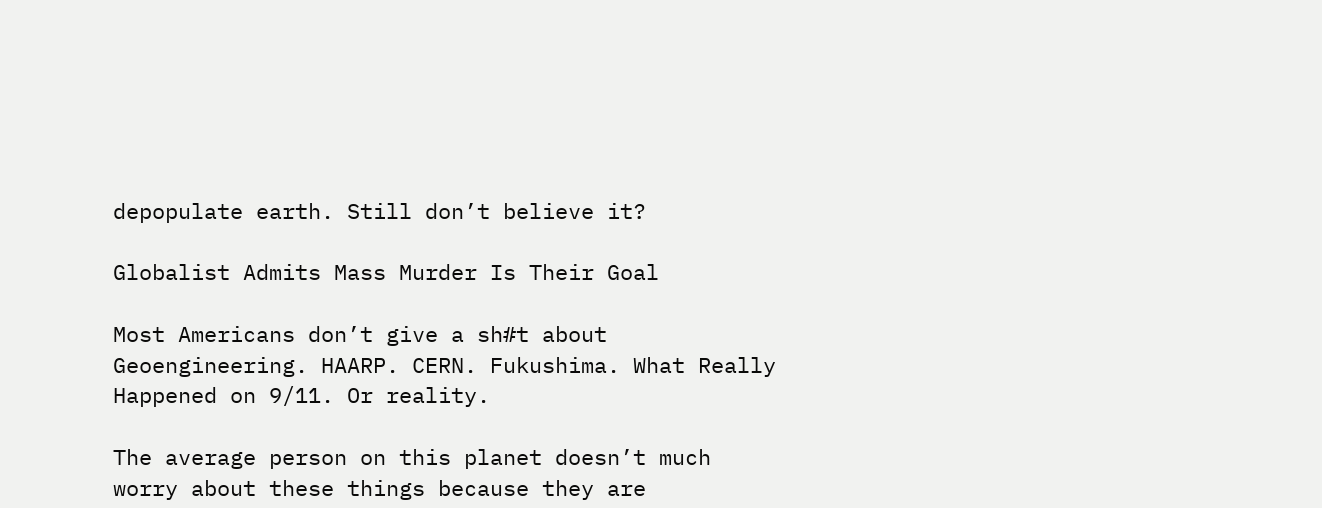depopulate earth. Still don’t believe it?

Globalist Admits Mass Murder Is Their Goal

Most Americans don’t give a sh#t about Geoengineering. HAARP. CERN. Fukushima. What Really Happened on 9/11. Or reality.

The average person on this planet doesn’t much worry about these things because they are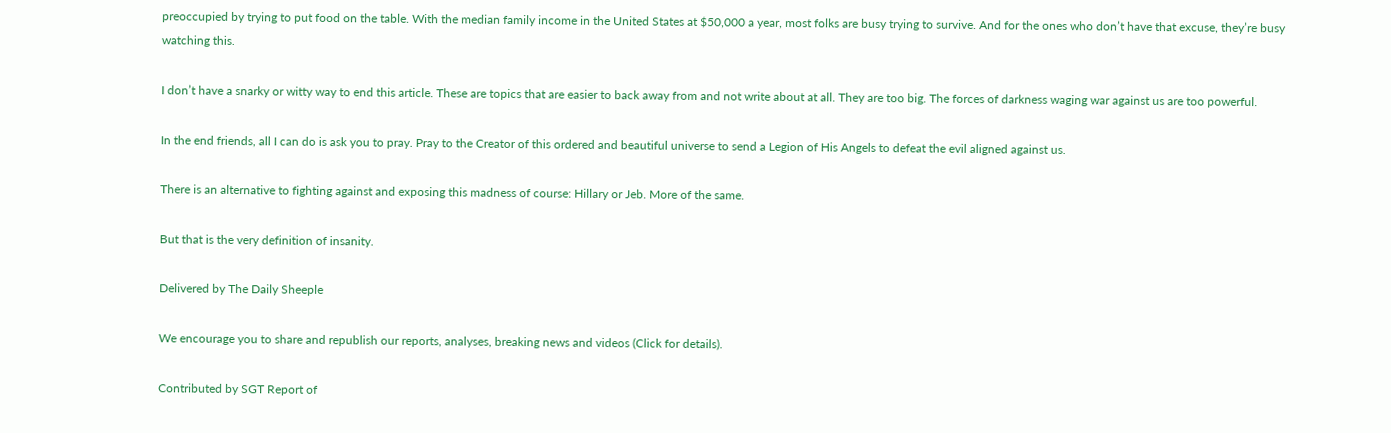preoccupied by trying to put food on the table. With the median family income in the United States at $50,000 a year, most folks are busy trying to survive. And for the ones who don’t have that excuse, they’re busy watching this.

I don’t have a snarky or witty way to end this article. These are topics that are easier to back away from and not write about at all. They are too big. The forces of darkness waging war against us are too powerful.

In the end friends, all I can do is ask you to pray. Pray to the Creator of this ordered and beautiful universe to send a Legion of His Angels to defeat the evil aligned against us.

There is an alternative to fighting against and exposing this madness of course: Hillary or Jeb. More of the same.

But that is the very definition of insanity.

Delivered by The Daily Sheeple

We encourage you to share and republish our reports, analyses, breaking news and videos (Click for details).

Contributed by SGT Report of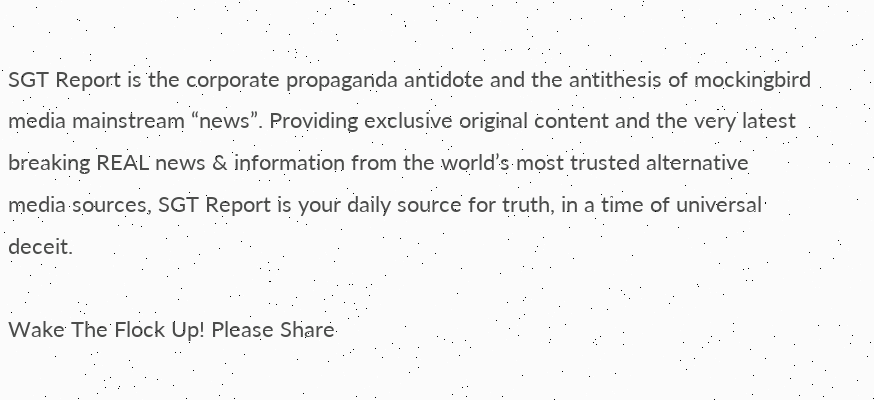SGT Report is the corporate propaganda antidote and the antithesis of mockingbird media mainstream “news”. Providing exclusive original content and the very latest breaking REAL news & information from the world’s most trusted alternative media sources, SGT Report is your daily source for truth, in a time of universal deceit.

Wake The Flock Up! Please Share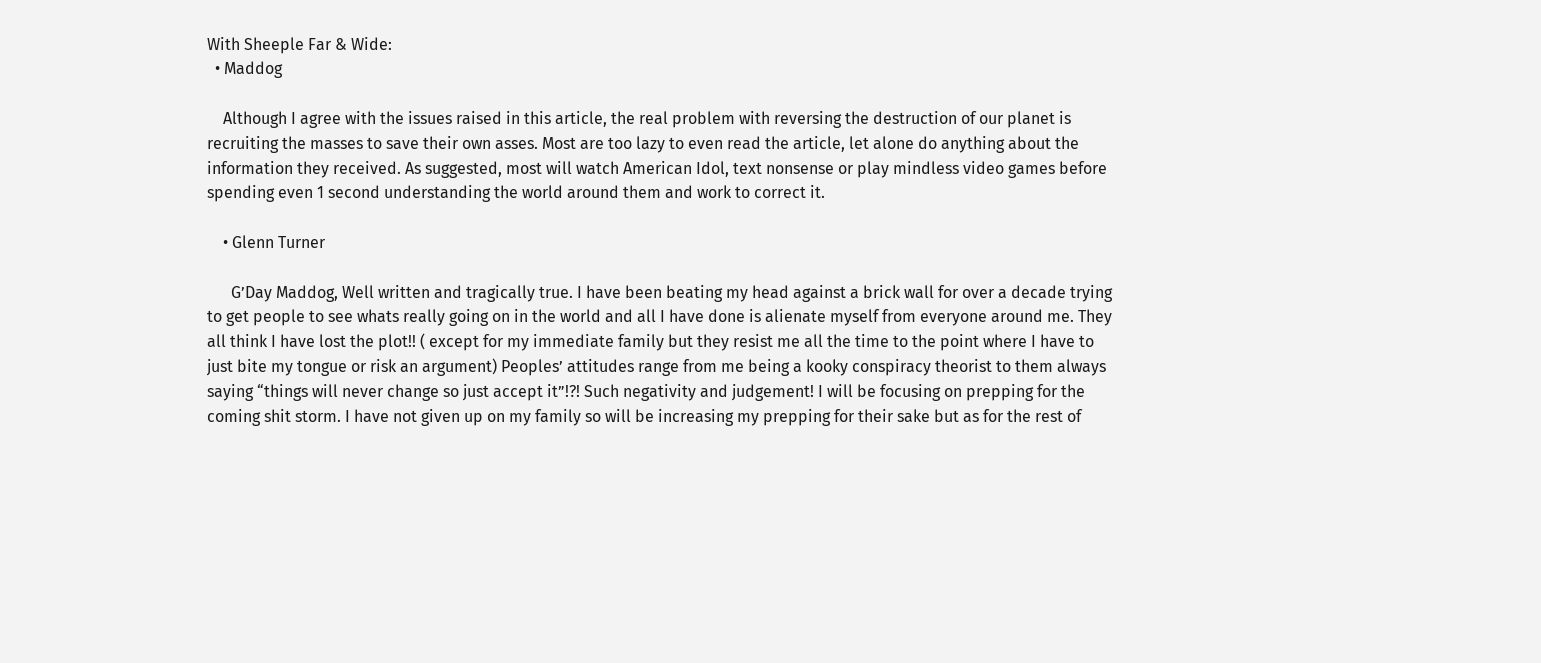With Sheeple Far & Wide:
  • Maddog

    Although I agree with the issues raised in this article, the real problem with reversing the destruction of our planet is recruiting the masses to save their own asses. Most are too lazy to even read the article, let alone do anything about the information they received. As suggested, most will watch American Idol, text nonsense or play mindless video games before spending even 1 second understanding the world around them and work to correct it.

    • Glenn Turner

      G’Day Maddog, Well written and tragically true. I have been beating my head against a brick wall for over a decade trying to get people to see whats really going on in the world and all I have done is alienate myself from everyone around me. They all think I have lost the plot!! ( except for my immediate family but they resist me all the time to the point where I have to just bite my tongue or risk an argument) Peoples’ attitudes range from me being a kooky conspiracy theorist to them always saying “things will never change so just accept it”!?! Such negativity and judgement! I will be focusing on prepping for the coming shit storm. I have not given up on my family so will be increasing my prepping for their sake but as for the rest of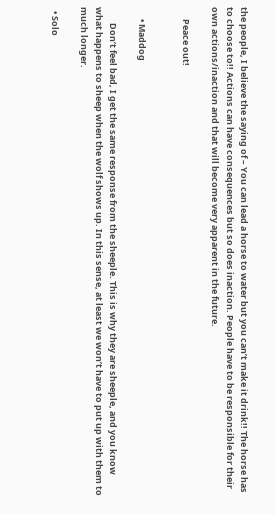the people, I believe the saying of – You can lead a horse to water but you can’t make it drink!! The horse has to choose to!! Actions can have consequences but so does inaction. People have to be responsible for their own actions/inaction and that will become very apparent in the future.

      Peace out!


      • Maddog

        Don’t feel bad, I get the same response from the sheeple. This is why they are sheeple, and you know what happens to sheep when the wolf shows up. In this sense, at least we won’t have to put up with them to much longer.

  • Solo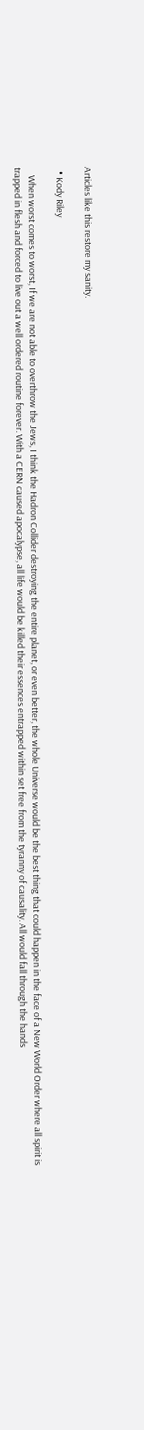Articles like this restore my sanity.

  • Kody Riley

    When worst comes to worst, If we are not able to overthrow the Jews, I think the Hadron Collider destroying the entire planet, or even better, the whole Universe would be the best thing that could happen in the face of a New World Order where all spirit is trapped in flesh and forced to live out a well ordered routine forever. With a CERN caused apocalypse, all life would be killed their essences entrapped within set free from the tyranny of causality. All would fall through the hands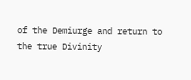of the Demiurge and return to the true Divinity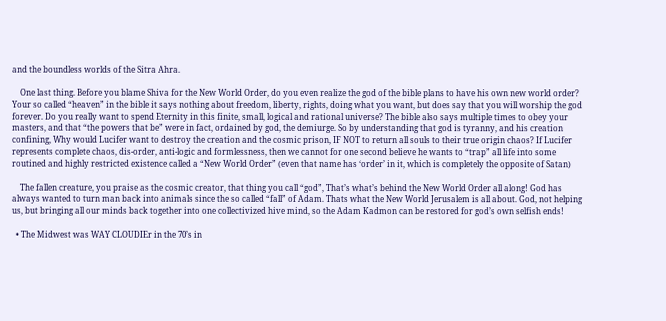and the boundless worlds of the Sitra Ahra.

    One last thing. Before you blame Shiva for the New World Order, do you even realize the god of the bible plans to have his own new world order? Your so called “heaven” in the bible it says nothing about freedom, liberty, rights, doing what you want, but does say that you will worship the god forever. Do you really want to spend Eternity in this finite, small, logical and rational universe? The bible also says multiple times to obey your masters, and that “the powers that be” were in fact, ordained by god, the demiurge. So by understanding that god is tyranny, and his creation confining, Why would Lucifer want to destroy the creation and the cosmic prison, IF NOT to return all souls to their true origin chaos? If Lucifer represents complete chaos, dis-order, anti-logic and formlessness, then we cannot for one second believe he wants to “trap” all life into some routined and highly restricted existence called a “New World Order” (even that name has ‘order’ in it, which is completely the opposite of Satan)

    The fallen creature, you praise as the cosmic creator, that thing you call “god”, That’s what’s behind the New World Order all along! God has always wanted to turn man back into animals since the so called “fall” of Adam. Thats what the New World Jerusalem is all about. God, not helping us, but bringing all our minds back together into one collectivized hive mind, so the Adam Kadmon can be restored for god’s own selfish ends!

  • The Midwest was WAY CLOUDIEr in the 70’s in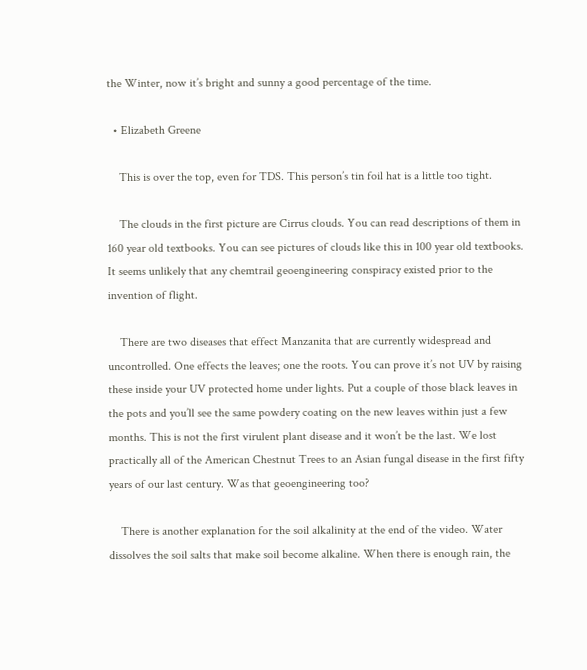the Winter, now it’s bright and sunny a good percentage of the time.

  • Elizabeth Greene

    This is over the top, even for TDS. This person’s tin foil hat is a little too tight.

    The clouds in the first picture are Cirrus clouds. You can read descriptions of them in 160 year old textbooks. You can see pictures of clouds like this in 100 year old textbooks. It seems unlikely that any chemtrail geoengineering conspiracy existed prior to the invention of flight.

    There are two diseases that effect Manzanita that are currently widespread and uncontrolled. One effects the leaves; one the roots. You can prove it’s not UV by raising these inside your UV protected home under lights. Put a couple of those black leaves in the pots and you’ll see the same powdery coating on the new leaves within just a few months. This is not the first virulent plant disease and it won’t be the last. We lost practically all of the American Chestnut Trees to an Asian fungal disease in the first fifty years of our last century. Was that geoengineering too?

    There is another explanation for the soil alkalinity at the end of the video. Water dissolves the soil salts that make soil become alkaline. When there is enough rain, the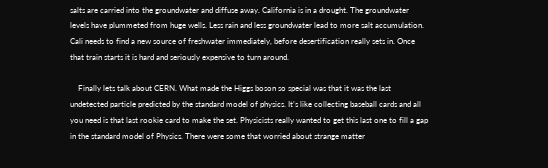salts are carried into the groundwater and diffuse away. California is in a drought. The groundwater levels have plummeted from huge wells. Less rain and less groundwater lead to more salt accumulation. Cali needs to find a new source of freshwater immediately, before desertification really sets in. Once that train starts it is hard and seriously expensive to turn around.

    Finally lets talk about CERN. What made the Higgs boson so special was that it was the last undetected particle predicted by the standard model of physics. It’s like collecting baseball cards and all you need is that last rookie card to make the set. Physicists really wanted to get this last one to fill a gap in the standard model of Physics. There were some that worried about strange matter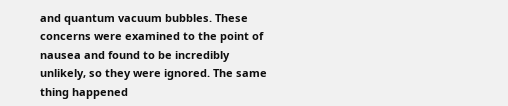and quantum vacuum bubbles. These concerns were examined to the point of nausea and found to be incredibly unlikely, so they were ignored. The same thing happened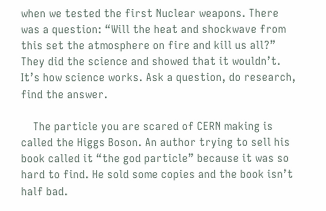when we tested the first Nuclear weapons. There was a question: “Will the heat and shockwave from this set the atmosphere on fire and kill us all?” They did the science and showed that it wouldn’t. It’s how science works. Ask a question, do research, find the answer.

    The particle you are scared of CERN making is called the Higgs Boson. An author trying to sell his book called it “the god particle” because it was so hard to find. He sold some copies and the book isn’t half bad.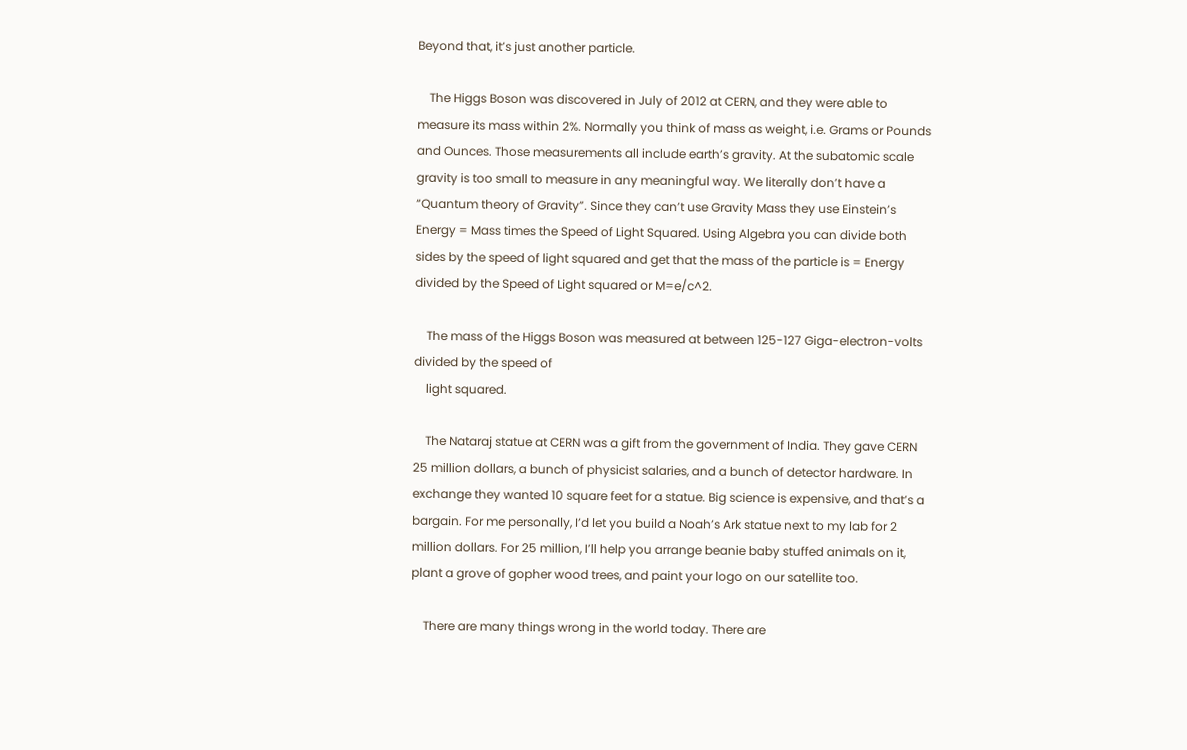Beyond that, it’s just another particle.

    The Higgs Boson was discovered in July of 2012 at CERN, and they were able to measure its mass within 2%. Normally you think of mass as weight, i.e. Grams or Pounds and Ounces. Those measurements all include earth’s gravity. At the subatomic scale gravity is too small to measure in any meaningful way. We literally don’t have a “Quantum theory of Gravity”. Since they can’t use Gravity Mass they use Einstein’s Energy = Mass times the Speed of Light Squared. Using Algebra you can divide both sides by the speed of light squared and get that the mass of the particle is = Energy divided by the Speed of Light squared or M=e/c^2.

    The mass of the Higgs Boson was measured at between 125-127 Giga-electron-volts divided by the speed of
    light squared.

    The Nataraj statue at CERN was a gift from the government of India. They gave CERN 25 million dollars, a bunch of physicist salaries, and a bunch of detector hardware. In exchange they wanted 10 square feet for a statue. Big science is expensive, and that’s a bargain. For me personally, I’d let you build a Noah’s Ark statue next to my lab for 2 million dollars. For 25 million, I’ll help you arrange beanie baby stuffed animals on it, plant a grove of gopher wood trees, and paint your logo on our satellite too.

    There are many things wrong in the world today. There are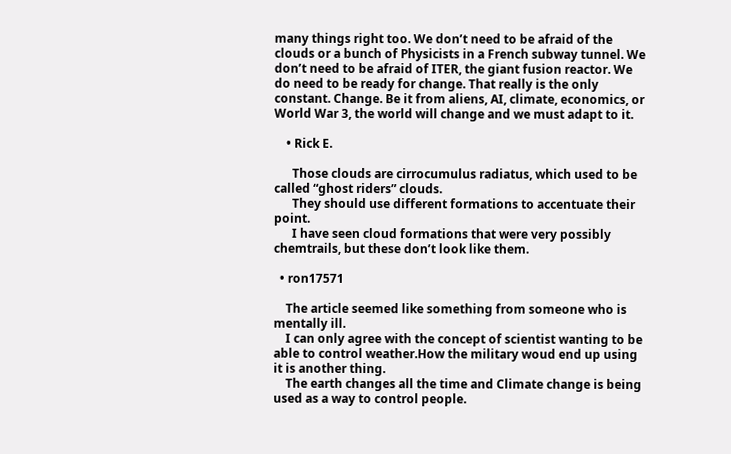many things right too. We don’t need to be afraid of the clouds or a bunch of Physicists in a French subway tunnel. We don’t need to be afraid of ITER, the giant fusion reactor. We do need to be ready for change. That really is the only constant. Change. Be it from aliens, AI, climate, economics, or World War 3, the world will change and we must adapt to it.

    • Rick E.

      Those clouds are cirrocumulus radiatus, which used to be called “ghost riders” clouds.
      They should use different formations to accentuate their point.
      I have seen cloud formations that were very possibly chemtrails, but these don’t look like them.

  • ron17571

    The article seemed like something from someone who is mentally ill.
    I can only agree with the concept of scientist wanting to be able to control weather.How the military woud end up using it is another thing.
    The earth changes all the time and Climate change is being used as a way to control people.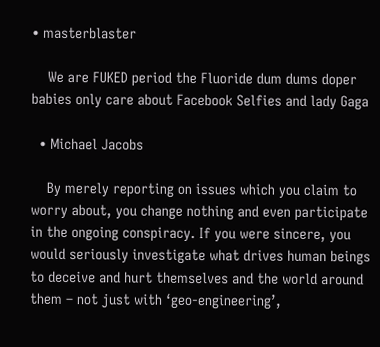• masterblaster

    We are FUKED period the Fluoride dum dums doper babies only care about Facebook Selfies and lady Gaga

  • Michael Jacobs

    By merely reporting on issues which you claim to worry about, you change nothing and even participate in the ongoing conspiracy. If you were sincere, you would seriously investigate what drives human beings to deceive and hurt themselves and the world around them – not just with ‘geo-engineering’,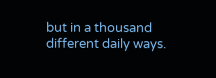but in a thousand different daily ways.